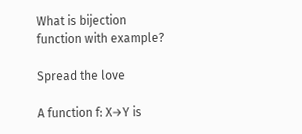What is bijection function with example?

Spread the love

A function f: X→Y is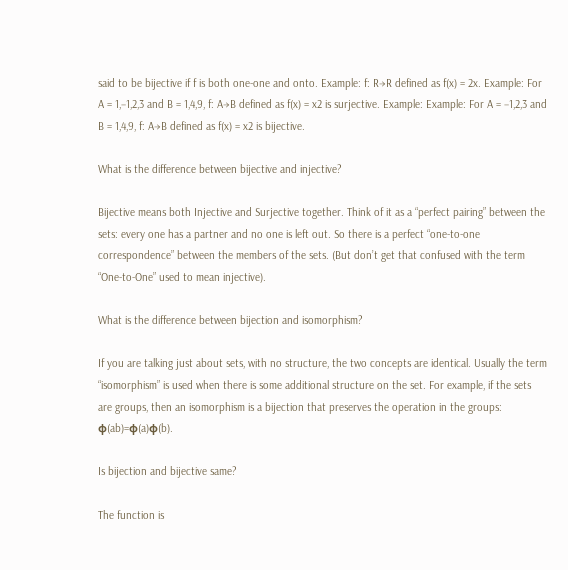said to be bijective if f is both one-one and onto. Example: f: R→R defined as f(x) = 2x. Example: For A = 1,−1,2,3 and B = 1,4,9, f: A→B defined as f(x) = x2 is surjective. Example: Example: For A = −1,2,3 and B = 1,4,9, f: A→B defined as f(x) = x2 is bijective.

What is the difference between bijective and injective?

Bijective means both Injective and Surjective together. Think of it as a “perfect pairing” between the sets: every one has a partner and no one is left out. So there is a perfect “one-to-one correspondence” between the members of the sets. (But don’t get that confused with the term “One-to-One” used to mean injective).

What is the difference between bijection and isomorphism?

If you are talking just about sets, with no structure, the two concepts are identical. Usually the term “isomorphism” is used when there is some additional structure on the set. For example, if the sets are groups, then an isomorphism is a bijection that preserves the operation in the groups: φ(ab)=φ(a)φ(b).

Is bijection and bijective same?

The function is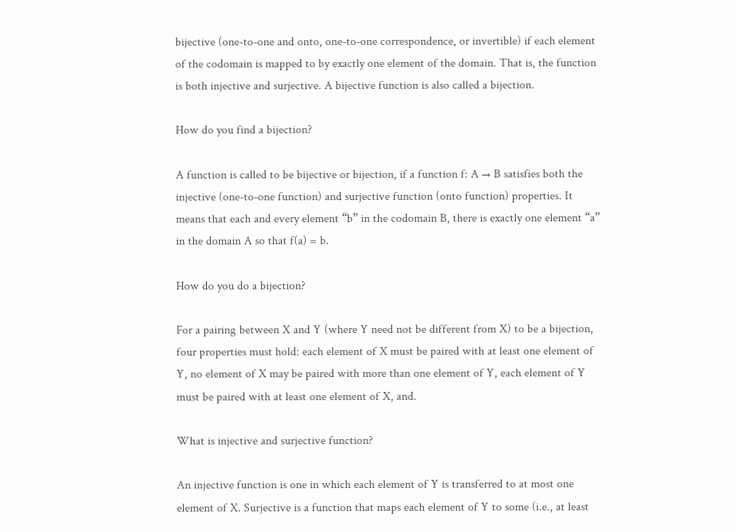bijective (one-to-one and onto, one-to-one correspondence, or invertible) if each element of the codomain is mapped to by exactly one element of the domain. That is, the function is both injective and surjective. A bijective function is also called a bijection.

How do you find a bijection?

A function is called to be bijective or bijection, if a function f: A → B satisfies both the injective (one-to-one function) and surjective function (onto function) properties. It means that each and every element “b” in the codomain B, there is exactly one element “a” in the domain A so that f(a) = b.

How do you do a bijection?

For a pairing between X and Y (where Y need not be different from X) to be a bijection, four properties must hold: each element of X must be paired with at least one element of Y, no element of X may be paired with more than one element of Y, each element of Y must be paired with at least one element of X, and.

What is injective and surjective function?

An injective function is one in which each element of Y is transferred to at most one element of X. Surjective is a function that maps each element of Y to some (i.e., at least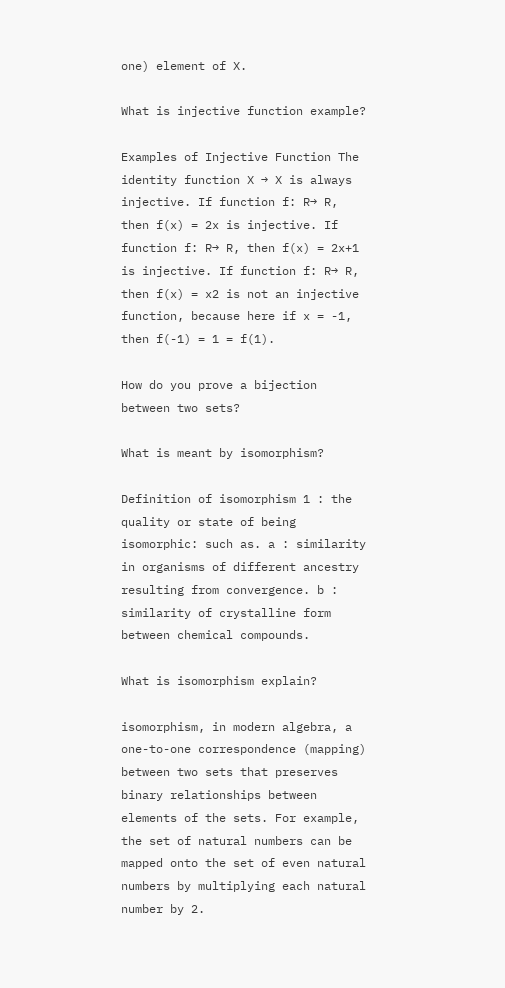one) element of X.

What is injective function example?

Examples of Injective Function The identity function X → X is always injective. If function f: R→ R, then f(x) = 2x is injective. If function f: R→ R, then f(x) = 2x+1 is injective. If function f: R→ R, then f(x) = x2 is not an injective function, because here if x = -1, then f(-1) = 1 = f(1).

How do you prove a bijection between two sets?

What is meant by isomorphism?

Definition of isomorphism 1 : the quality or state of being isomorphic: such as. a : similarity in organisms of different ancestry resulting from convergence. b : similarity of crystalline form between chemical compounds.

What is isomorphism explain?

isomorphism, in modern algebra, a one-to-one correspondence (mapping) between two sets that preserves binary relationships between elements of the sets. For example, the set of natural numbers can be mapped onto the set of even natural numbers by multiplying each natural number by 2.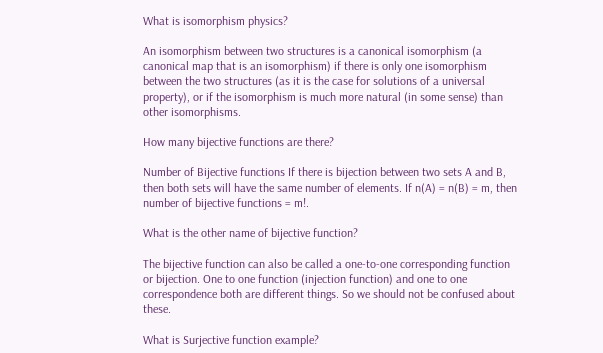What is isomorphism physics?

An isomorphism between two structures is a canonical isomorphism (a canonical map that is an isomorphism) if there is only one isomorphism between the two structures (as it is the case for solutions of a universal property), or if the isomorphism is much more natural (in some sense) than other isomorphisms.

How many bijective functions are there?

Number of Bijective functions If there is bijection between two sets A and B, then both sets will have the same number of elements. If n(A) = n(B) = m, then number of bijective functions = m!.

What is the other name of bijective function?

The bijective function can also be called a one-to-one corresponding function or bijection. One to one function (injection function) and one to one correspondence both are different things. So we should not be confused about these.

What is Surjective function example?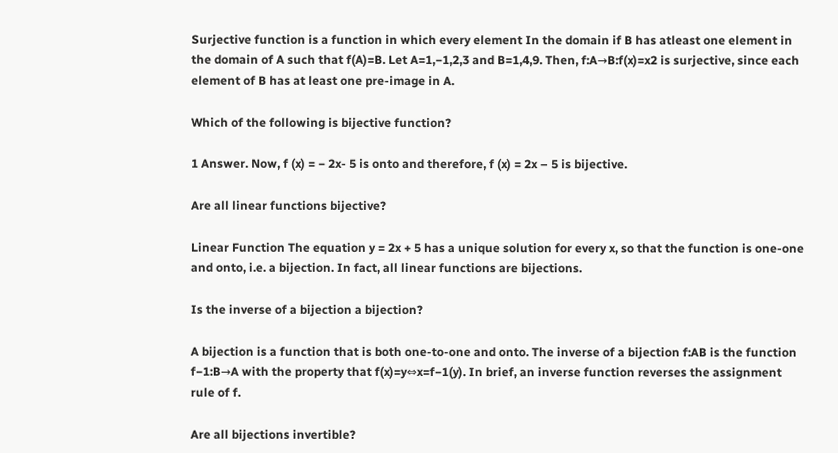Surjective function is a function in which every element In the domain if B has atleast one element in the domain of A such that f(A)=B. Let A=1,−1,2,3 and B=1,4,9. Then, f:A→B:f(x)=x2 is surjective, since each element of B has at least one pre-image in A.

Which of the following is bijective function?

1 Answer. Now, f (x) = − 2x- 5 is onto and therefore, f (x) = 2x – 5 is bijective.

Are all linear functions bijective?

Linear Function The equation y = 2x + 5 has a unique solution for every x, so that the function is one-one and onto, i.e. a bijection. In fact, all linear functions are bijections.

Is the inverse of a bijection a bijection?

A bijection is a function that is both one-to-one and onto. The inverse of a bijection f:AB is the function f−1:B→A with the property that f(x)=y⇔x=f−1(y). In brief, an inverse function reverses the assignment rule of f.

Are all bijections invertible?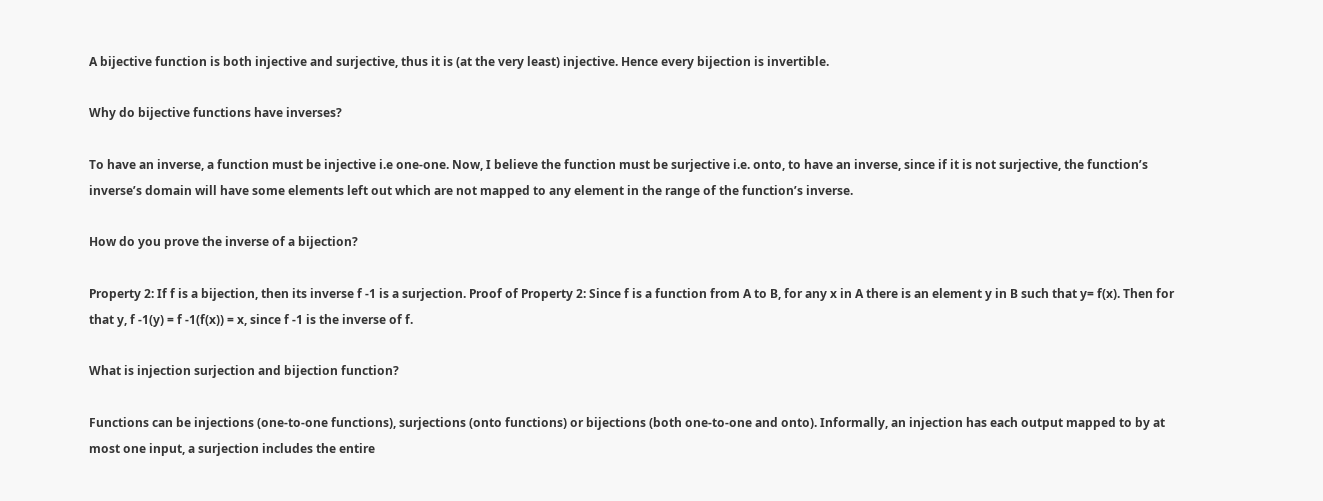A bijective function is both injective and surjective, thus it is (at the very least) injective. Hence every bijection is invertible.

Why do bijective functions have inverses?

To have an inverse, a function must be injective i.e one-one. Now, I believe the function must be surjective i.e. onto, to have an inverse, since if it is not surjective, the function’s inverse’s domain will have some elements left out which are not mapped to any element in the range of the function’s inverse.

How do you prove the inverse of a bijection?

Property 2: If f is a bijection, then its inverse f -1 is a surjection. Proof of Property 2: Since f is a function from A to B, for any x in A there is an element y in B such that y= f(x). Then for that y, f -1(y) = f -1(f(x)) = x, since f -1 is the inverse of f.

What is injection surjection and bijection function?

Functions can be injections (one-to-one functions), surjections (onto functions) or bijections (both one-to-one and onto). Informally, an injection has each output mapped to by at most one input, a surjection includes the entire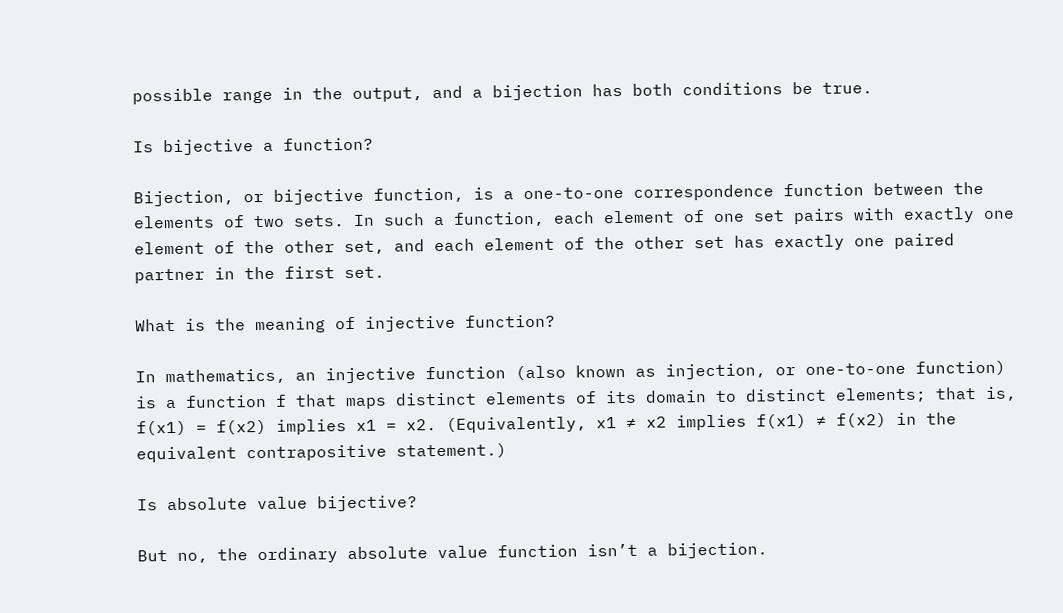possible range in the output, and a bijection has both conditions be true.

Is bijective a function?

Bijection, or bijective function, is a one-to-one correspondence function between the elements of two sets. In such a function, each element of one set pairs with exactly one element of the other set, and each element of the other set has exactly one paired partner in the first set.

What is the meaning of injective function?

In mathematics, an injective function (also known as injection, or one-to-one function) is a function f that maps distinct elements of its domain to distinct elements; that is, f(x1) = f(x2) implies x1 = x2. (Equivalently, x1 ≠ x2 implies f(x1) ≠ f(x2) in the equivalent contrapositive statement.)

Is absolute value bijective?

But no, the ordinary absolute value function isn’t a bijection.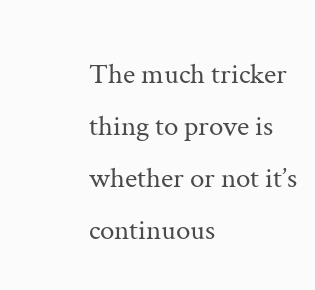The much tricker thing to prove is whether or not it’s continuous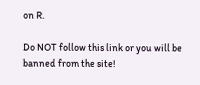on R.

Do NOT follow this link or you will be banned from the site!